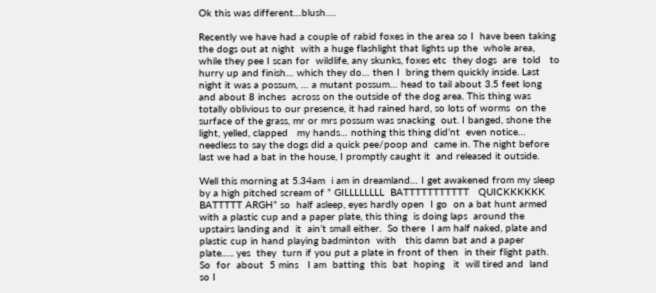Ok this was different…blush….

Recently we have had a couple of rabid foxes in the area so I  have been taking the dogs out at night  with a huge flashlight that lights up the  whole area, while they pee I scan for  wildlife, any skunks, foxes etc  they dogs  are  told   to hurry up and finish… which they do… then I  bring them quickly inside. Last night it was a possum, … a mutant possum… head to tail about 3.5 feet long and about 8 inches  across on the outside of the dog area. This thing was totally oblivious to our presence, it had rained hard, so lots of worms  on the surface of the grass, mr or mrs possum was snacking  out. I banged, shone the light, yelled, clapped   my hands… nothing this thing did’nt  even notice… needless to say the dogs did a quick pee/poop and  came in. The night before last we had a bat in the house, I promptly caught it  and released it outside.

Well this morning at 5.34am  i am in dreamland… I get awakened from my sleep  by a high pitched scream of ” GILLLLLLLL  BATTTTTTTTTTT   QUICKKKKKK  BATTTTT ARGH” so  half asleep, eyes hardly open  I go  on a bat hunt armed with a plastic cup and a paper plate, this thing  is doing laps  around the upstairs landing and  it  ain’t small either.  So there  I am half naked, plate and plastic cup in hand playing badminton  with   this damn bat and a paper plate….. yes  they  turn if you put a plate in front of then  in their flight path.  So  for  about  5 mins   I am  batting  this  bat  hoping   it  will tired and  land   so I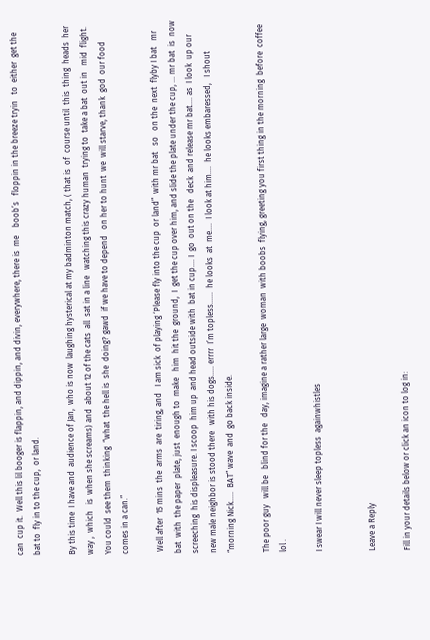can  cup it.  Well this lil booger is flappin, and dippin, and divin, everywhere, there is  me    boob’s   floppin in the breeze tryin   to  either  get the bat to  fly in to the cup,  or land.

By this time  I have and  audience of Jan,  who is now  laughing hysterical at my badminton match, ( that is  of  course until  this  thing  heads  her  way ,  which   is  when she screams) and  about 12 of the cats  all  sat in a line   watching this crazy human  trying to  take a bat  out in   mid  flight. You could  see them  thinking  “what  the hell is  she  doing? gawd  if we have to depend   on her to hunt  we  will starve, thank  god  our food  comes in a can.”

 Well after  15 mins  the  arms  are  tiring, and   I am sick  of playing ‘Please fly into the cup  or land”  with mr bat   so   on the  next  flyby I bat   mr  bat  with  the paper  plate, just  enough to  make   him  hit the  ground,  I  get the cup over him, and slide the plate under the cup, … mr bat  is  now screeching  his displeasure. I scoop  him up  and head outside with  bat in cup…. I  go  out on the   deck  and release mr bat…. as  I look  up our new male neighbor is stood there   with his dogs….. errrr  I’m topless……  he looks  at  me….  I look at him….  he looks embaressed,   I shout   “morning Nick…..  BAT” wave  and  go back inside.

The poor guy   will be   blind for the   day, imagine a rather large  woman  with boobs  flying, greeting you first thing in the morning  before  coffee  lol .

I swear I will never sleep topless  againwhistles


Leave a Reply

Fill in your details below or click an icon to log in: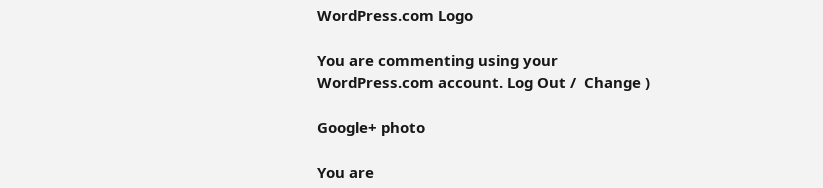WordPress.com Logo

You are commenting using your WordPress.com account. Log Out /  Change )

Google+ photo

You are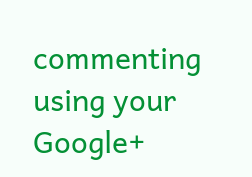commenting using your Google+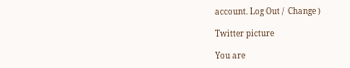account. Log Out /  Change )

Twitter picture

You are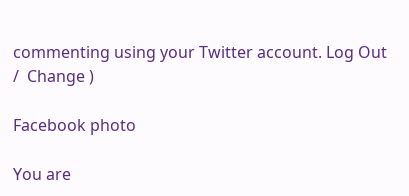commenting using your Twitter account. Log Out /  Change )

Facebook photo

You are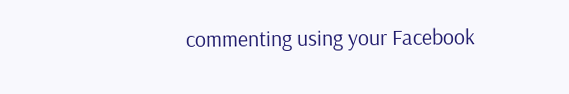commenting using your Facebook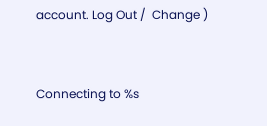account. Log Out /  Change )


Connecting to %s